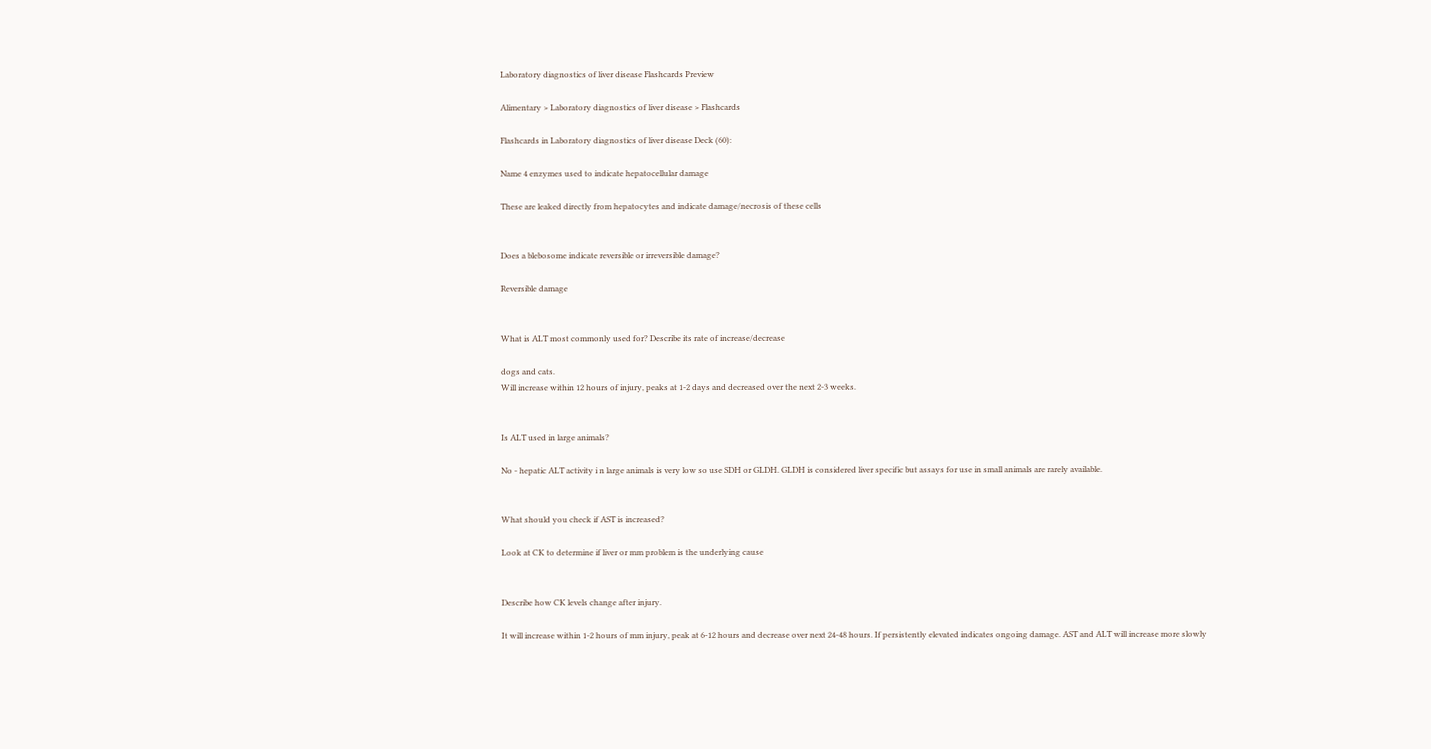Laboratory diagnostics of liver disease Flashcards Preview

Alimentary > Laboratory diagnostics of liver disease > Flashcards

Flashcards in Laboratory diagnostics of liver disease Deck (60):

Name 4 enzymes used to indicate hepatocellular damage

These are leaked directly from hepatocytes and indicate damage/necrosis of these cells


Does a blebosome indicate reversible or irreversible damage?

Reversible damage


What is ALT most commonly used for? Describe its rate of increase/decrease

dogs and cats.
Will increase within 12 hours of injury, peaks at 1-2 days and decreased over the next 2-3 weeks.


Is ALT used in large animals?

No - hepatic ALT activity i n large animals is very low so use SDH or GLDH. GLDH is considered liver specific but assays for use in small animals are rarely available.


What should you check if AST is increased?

Look at CK to determine if liver or mm problem is the underlying cause


Describe how CK levels change after injury.

It will increase within 1-2 hours of mm injury, peak at 6-12 hours and decrease over next 24-48 hours. If persistently elevated indicates ongoing damage. AST and ALT will increase more slowly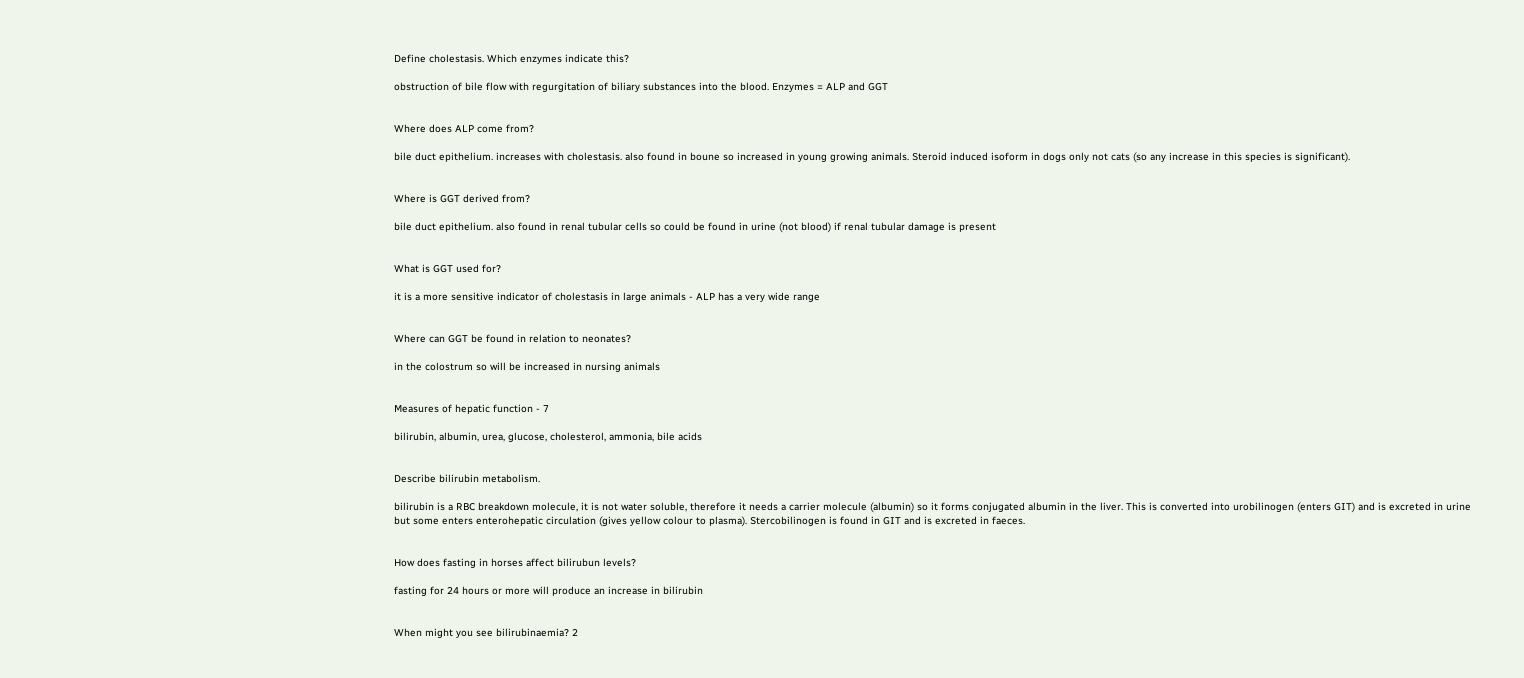Define cholestasis. Which enzymes indicate this?

obstruction of bile flow with regurgitation of biliary substances into the blood. Enzymes = ALP and GGT


Where does ALP come from?

bile duct epithelium. increases with cholestasis. also found in boune so increased in young growing animals. Steroid induced isoform in dogs only not cats (so any increase in this species is significant).


Where is GGT derived from?

bile duct epithelium. also found in renal tubular cells so could be found in urine (not blood) if renal tubular damage is present


What is GGT used for?

it is a more sensitive indicator of cholestasis in large animals - ALP has a very wide range


Where can GGT be found in relation to neonates?

in the colostrum so will be increased in nursing animals


Measures of hepatic function - 7

bilirubin, albumin, urea, glucose, cholesterol, ammonia, bile acids


Describe bilirubin metabolism.

bilirubin is a RBC breakdown molecule, it is not water soluble, therefore it needs a carrier molecule (albumin) so it forms conjugated albumin in the liver. This is converted into urobilinogen (enters GIT) and is excreted in urine but some enters enterohepatic circulation (gives yellow colour to plasma). Stercobilinogen is found in GIT and is excreted in faeces.


How does fasting in horses affect bilirubun levels?

fasting for 24 hours or more will produce an increase in bilirubin


When might you see bilirubinaemia? 2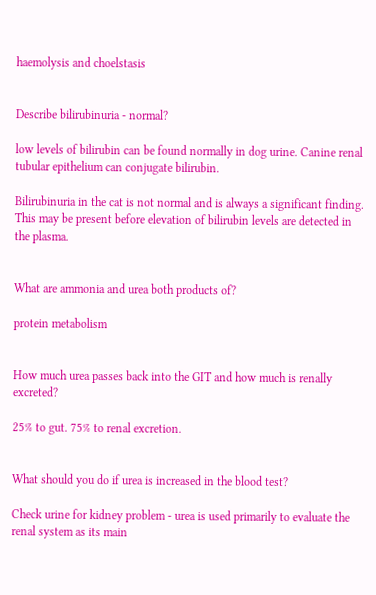haemolysis and choelstasis


Describe bilirubinuria - normal?

low levels of bilirubin can be found normally in dog urine. Canine renal tubular epithelium can conjugate bilirubin.

Bilirubinuria in the cat is not normal and is always a significant finding. This may be present before elevation of bilirubin levels are detected in the plasma.


What are ammonia and urea both products of?

protein metabolism


How much urea passes back into the GIT and how much is renally excreted?

25% to gut. 75% to renal excretion.


What should you do if urea is increased in the blood test?

Check urine for kidney problem - urea is used primarily to evaluate the renal system as its main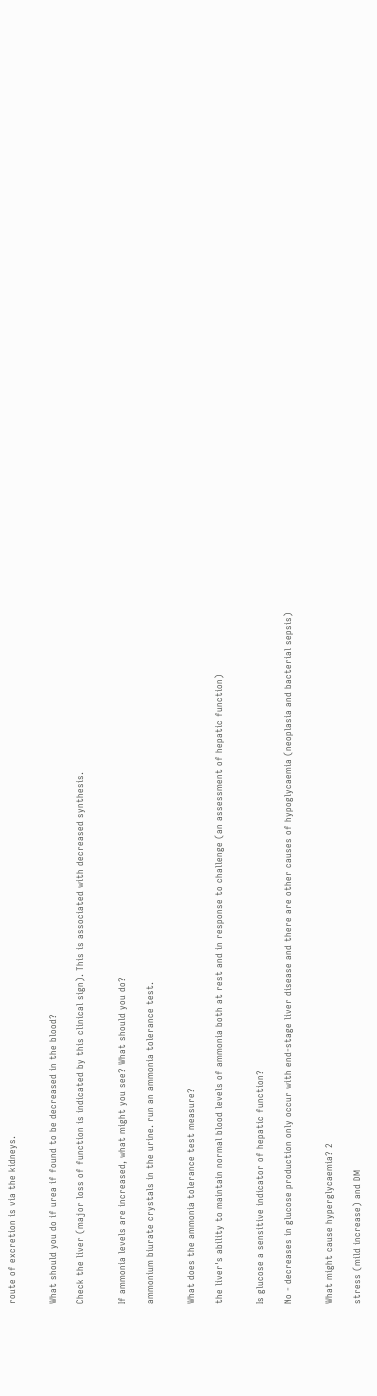route of excretion is via the kidneys.


What should you do if urea if found to be decreased in the blood?

Check the liver (major loss of function is indicated by this clinical sign). This is associated with decreased synthesis.


If ammonia levels are increased, what might you see? What should you do?

ammonium biurate crystals in the urine. run an ammonia tolerance test.


What does the ammonia tolerance test measure?

the liver's ability to maintain normal blood levels of ammonia both at rest and in response to challenge (an assessment of hepatic function)


Is glucose a sensitive indicator of hepatic function?

No - decreases in glucose production only occur with end-stage liver disease and there are other causes of hypoglycaemia (neoplasia and bacterial sepsis)


What might cause hyperglycaemia? 2

stress (mild increase) and DM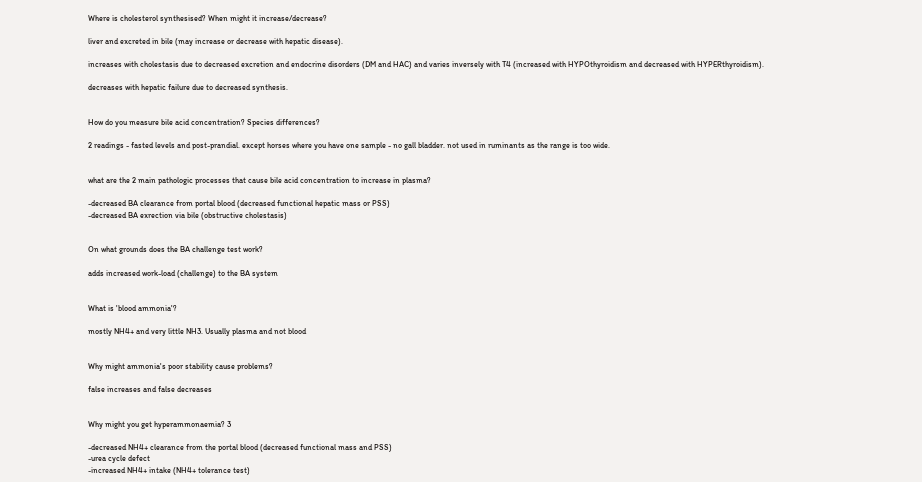Where is cholesterol synthesised? When might it increase/decrease?

liver and excreted in bile (may increase or decrease with hepatic disease).

increases with cholestasis due to decreased excretion and endocrine disorders (DM and HAC) and varies inversely with T4 (increased with HYPOthyroidism and decreased with HYPERthyroidism).

decreases with hepatic failure due to decreased synthesis.


How do you measure bile acid concentration? Species differences?

2 readings - fasted levels and post-prandial. except horses where you have one sample - no gall bladder. not used in ruminants as the range is too wide.


what are the 2 main pathologic processes that cause bile acid concentration to increase in plasma?

-decreased BA clearance from portal blood (decreased functional hepatic mass or PSS)
-decreased BA exrection via bile (obstructive cholestasis)


On what grounds does the BA challenge test work?

adds increased work-load (challenge) to the BA system


What is 'blood ammonia'?

mostly NH4+ and very little NH3. Usually plasma and not blood


Why might ammonia's poor stability cause problems?

false increases and false decreases


Why might you get hyperammonaemia? 3

-decreased NH4+ clearance from the portal blood (decreased functional mass and PSS)
-urea cycle defect
-increased NH4+ intake (NH4+ tolerance test)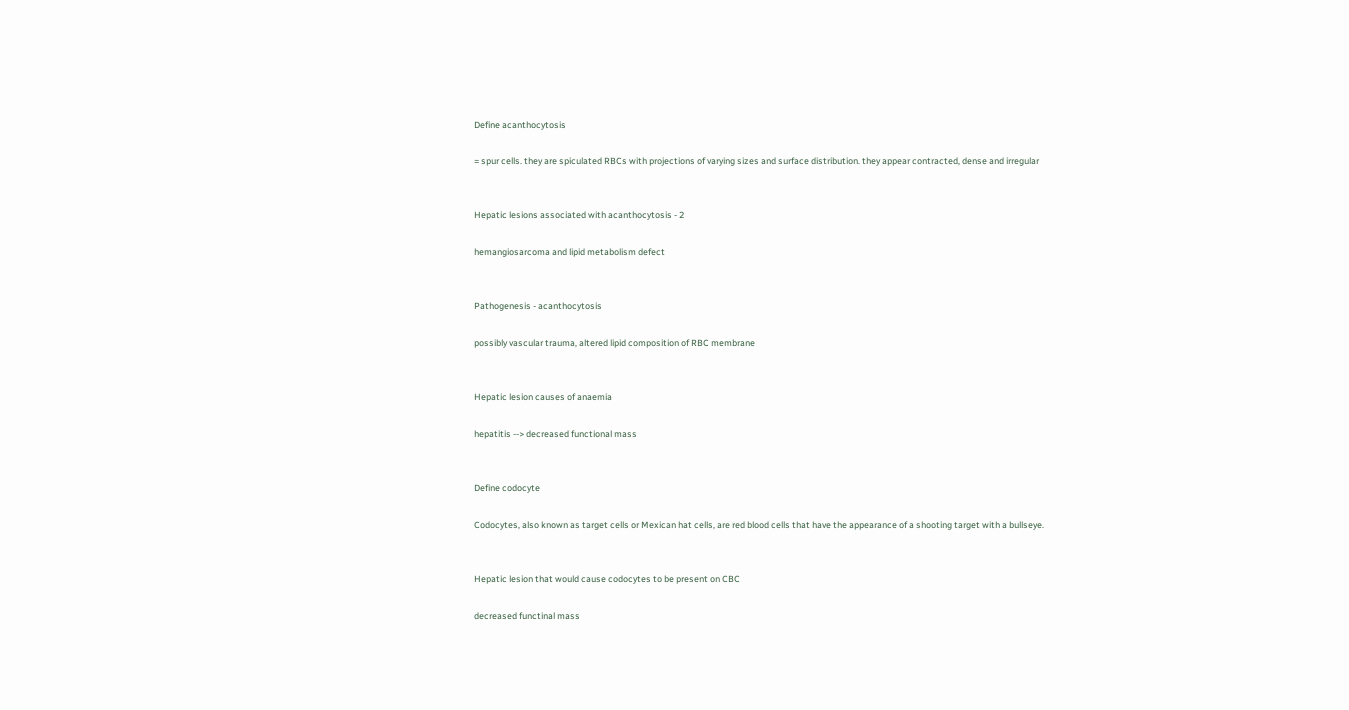Define acanthocytosis

= spur cells. they are spiculated RBCs with projections of varying sizes and surface distribution. they appear contracted, dense and irregular


Hepatic lesions associated with acanthocytosis - 2

hemangiosarcoma and lipid metabolism defect


Pathogenesis - acanthocytosis

possibly vascular trauma, altered lipid composition of RBC membrane


Hepatic lesion causes of anaemia

hepatitis --> decreased functional mass


Define codocyte

Codocytes, also known as target cells or Mexican hat cells, are red blood cells that have the appearance of a shooting target with a bullseye.


Hepatic lesion that would cause codocytes to be present on CBC

decreased functinal mass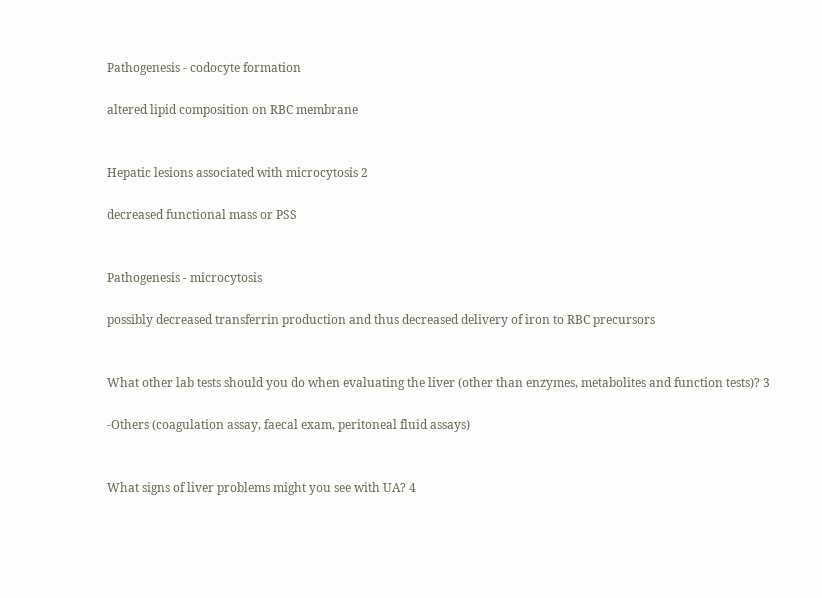Pathogenesis - codocyte formation

altered lipid composition on RBC membrane


Hepatic lesions associated with microcytosis 2

decreased functional mass or PSS


Pathogenesis - microcytosis

possibly decreased transferrin production and thus decreased delivery of iron to RBC precursors


What other lab tests should you do when evaluating the liver (other than enzymes, metabolites and function tests)? 3

-Others (coagulation assay, faecal exam, peritoneal fluid assays)


What signs of liver problems might you see with UA? 4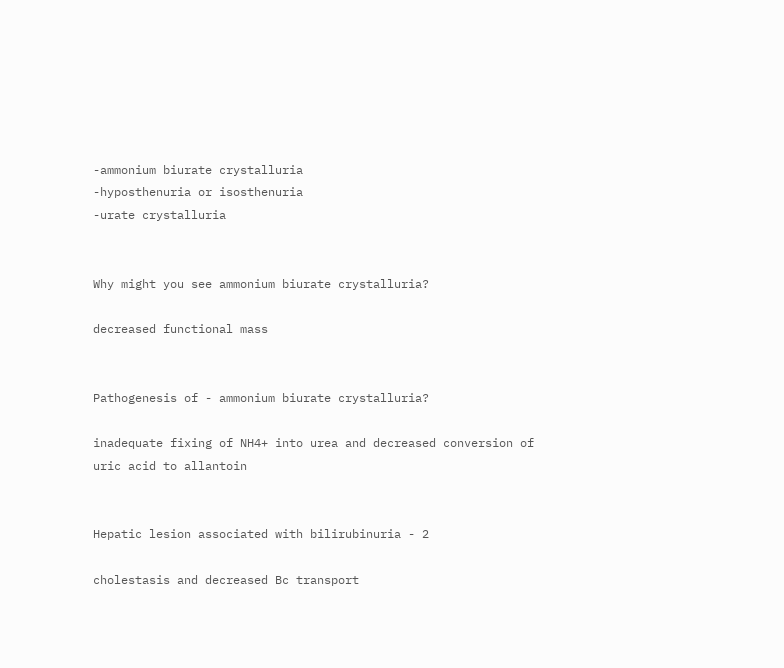-ammonium biurate crystalluria
-hyposthenuria or isosthenuria
-urate crystalluria


Why might you see ammonium biurate crystalluria?

decreased functional mass


Pathogenesis of - ammonium biurate crystalluria?

inadequate fixing of NH4+ into urea and decreased conversion of uric acid to allantoin


Hepatic lesion associated with bilirubinuria - 2

cholestasis and decreased Bc transport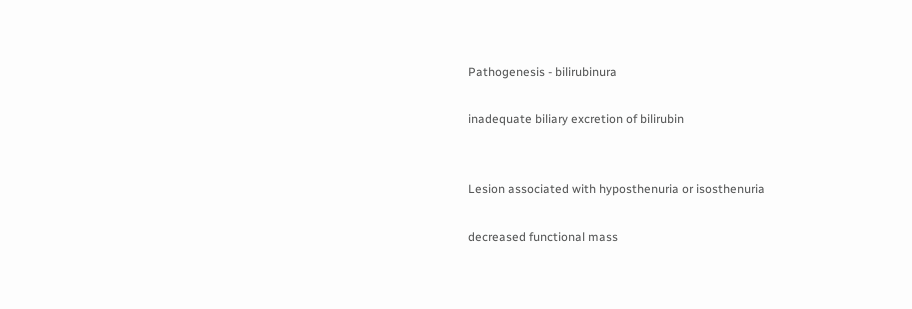Pathogenesis - bilirubinura

inadequate biliary excretion of bilirubin


Lesion associated with hyposthenuria or isosthenuria

decreased functional mass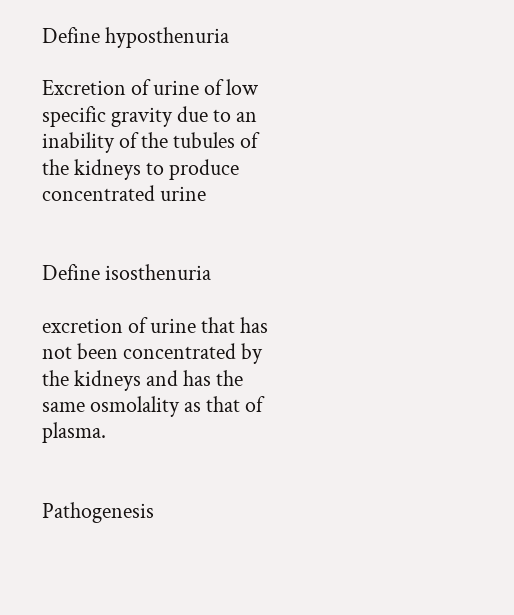Define hyposthenuria

Excretion of urine of low specific gravity due to an inability of the tubules of the kidneys to produce concentrated urine


Define isosthenuria

excretion of urine that has not been concentrated by the kidneys and has the same osmolality as that of plasma.


Pathogenesis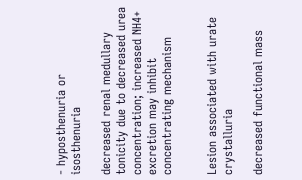- hyposthenuria or isosthenuria

decreased renal medullary tonicity due to decreased urea concentration; increased NH4+ excretion may inhibit concentrating mechanism


Lesion associated with urate crystalluria

decreased functional mass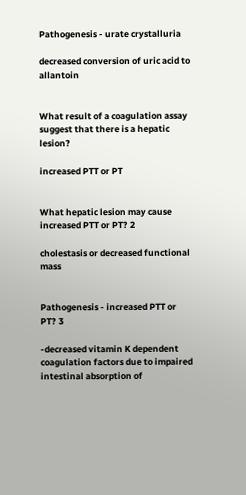Pathogenesis - urate crystalluria

decreased conversion of uric acid to allantoin


What result of a coagulation assay suggest that there is a hepatic lesion?

increased PTT or PT


What hepatic lesion may cause increased PTT or PT? 2

cholestasis or decreased functional mass


Pathogenesis - increased PTT or PT? 3

-decreased vitamin K dependent coagulation factors due to impaired intestinal absorption of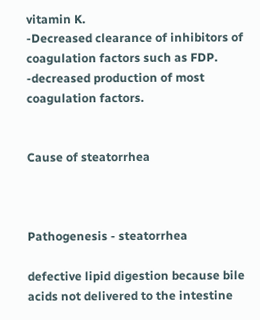vitamin K.
-Decreased clearance of inhibitors of coagulation factors such as FDP.
-decreased production of most coagulation factors.


Cause of steatorrhea



Pathogenesis - steatorrhea

defective lipid digestion because bile acids not delivered to the intestine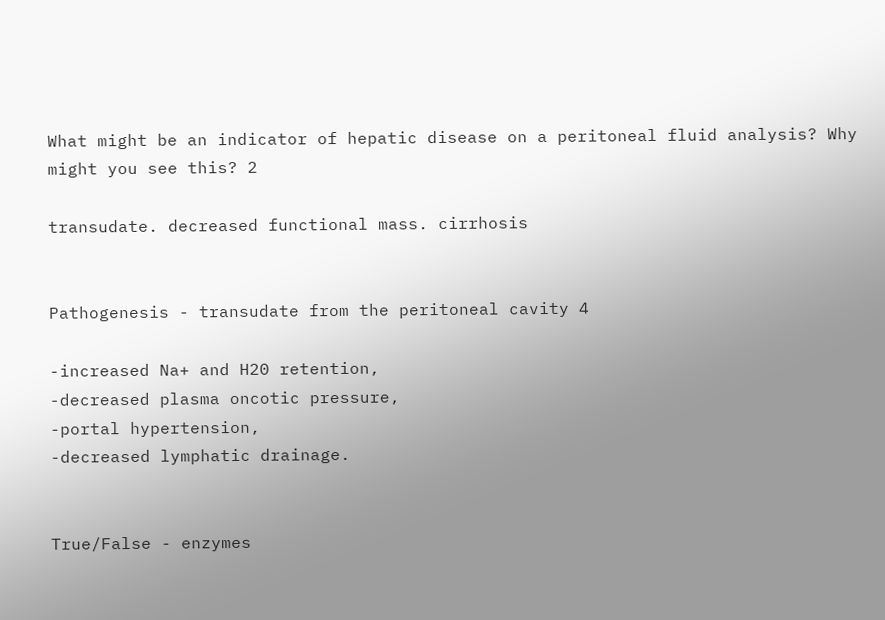What might be an indicator of hepatic disease on a peritoneal fluid analysis? Why might you see this? 2

transudate. decreased functional mass. cirrhosis


Pathogenesis - transudate from the peritoneal cavity 4

-increased Na+ and H20 retention,
-decreased plasma oncotic pressure,
-portal hypertension,
-decreased lymphatic drainage.


True/False - enzymes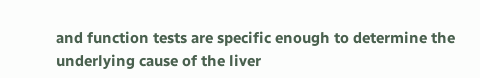and function tests are specific enough to determine the underlying cause of the liver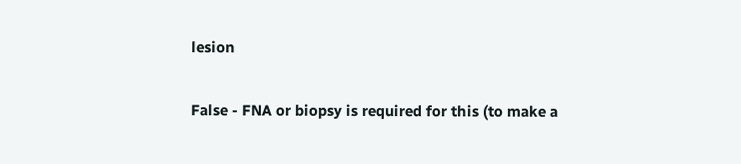lesion

False - FNA or biopsy is required for this (to make a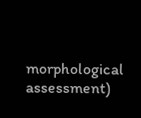morphological assessment)